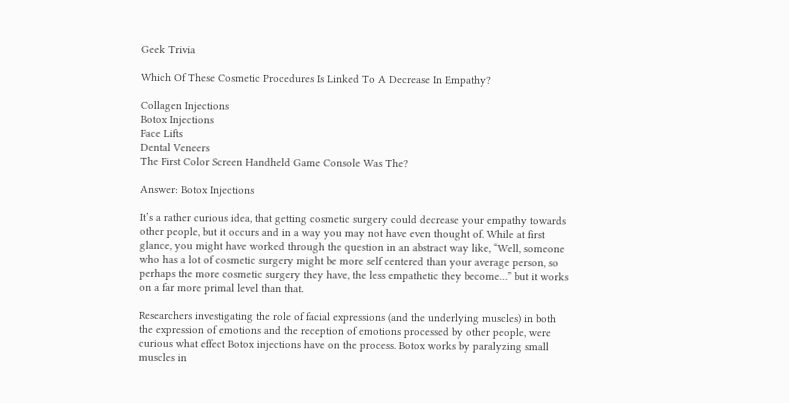Geek Trivia

Which Of These Cosmetic Procedures Is Linked To A Decrease In Empathy?

Collagen Injections
Botox Injections
Face Lifts
Dental Veneers
The First Color Screen Handheld Game Console Was The?

Answer: Botox Injections

It’s a rather curious idea, that getting cosmetic surgery could decrease your empathy towards other people, but it occurs and in a way you may not have even thought of. While at first glance, you might have worked through the question in an abstract way like, “Well, someone who has a lot of cosmetic surgery might be more self centered than your average person, so perhaps the more cosmetic surgery they have, the less empathetic they become…” but it works on a far more primal level than that.

Researchers investigating the role of facial expressions (and the underlying muscles) in both the expression of emotions and the reception of emotions processed by other people, were curious what effect Botox injections have on the process. Botox works by paralyzing small muscles in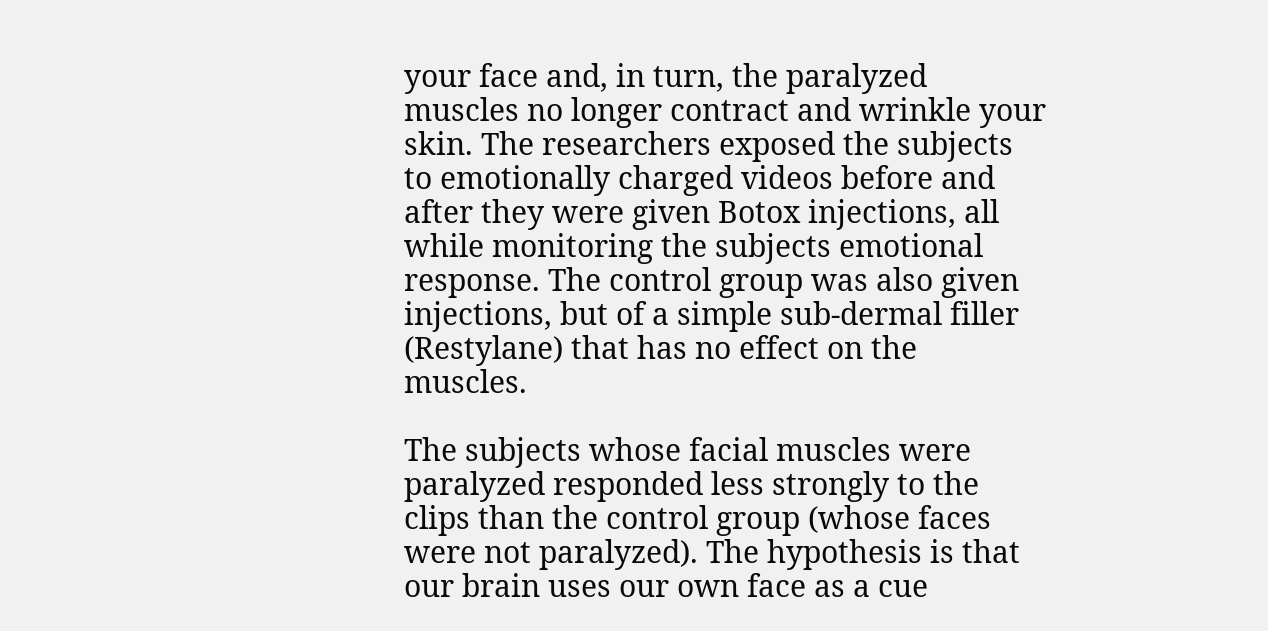your face and, in turn, the paralyzed muscles no longer contract and wrinkle your skin. The researchers exposed the subjects to emotionally charged videos before and after they were given Botox injections, all while monitoring the subjects emotional response. The control group was also given injections, but of a simple sub-dermal filler (Restylane) that has no effect on the muscles.

The subjects whose facial muscles were paralyzed responded less strongly to the clips than the control group (whose faces were not paralyzed). The hypothesis is that our brain uses our own face as a cue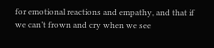for emotional reactions and empathy, and that if we can’t frown and cry when we see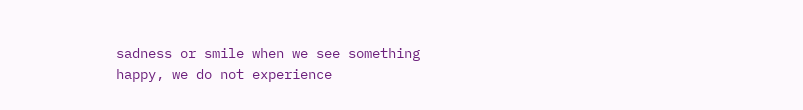sadness or smile when we see something happy, we do not experience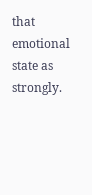that emotional state as strongly.